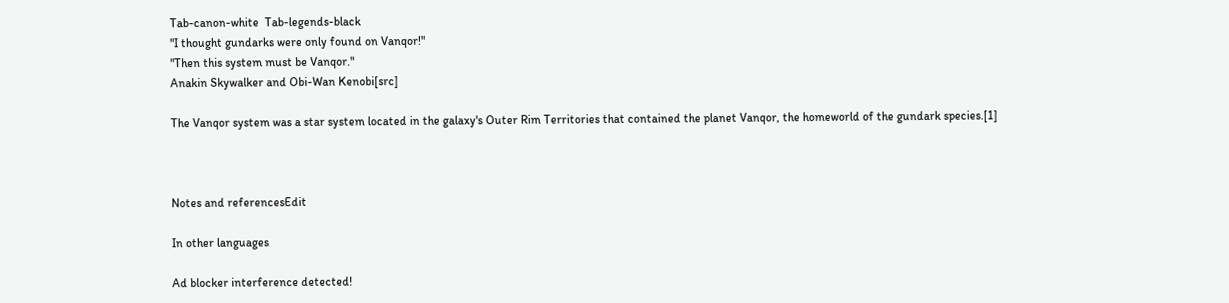Tab-canon-white  Tab-legends-black
"I thought gundarks were only found on Vanqor!"
"Then this system must be Vanqor."
Anakin Skywalker and Obi-Wan Kenobi[src]

The Vanqor system was a star system located in the galaxy's Outer Rim Territories that contained the planet Vanqor, the homeworld of the gundark species.[1]



Notes and referencesEdit

In other languages

Ad blocker interference detected!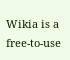Wikia is a free-to-use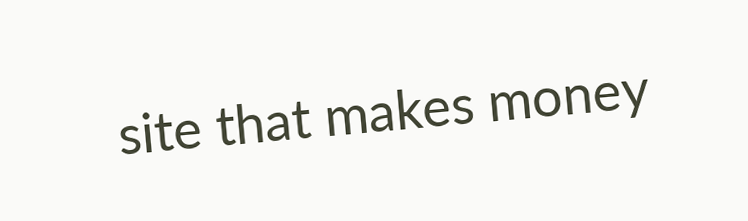site that makes money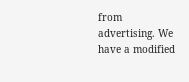from advertising. We have a modified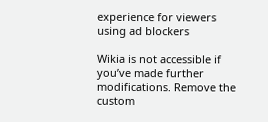experience for viewers using ad blockers

Wikia is not accessible if you’ve made further modifications. Remove the custom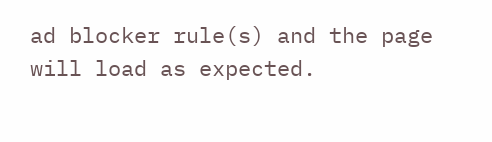ad blocker rule(s) and the page will load as expected.